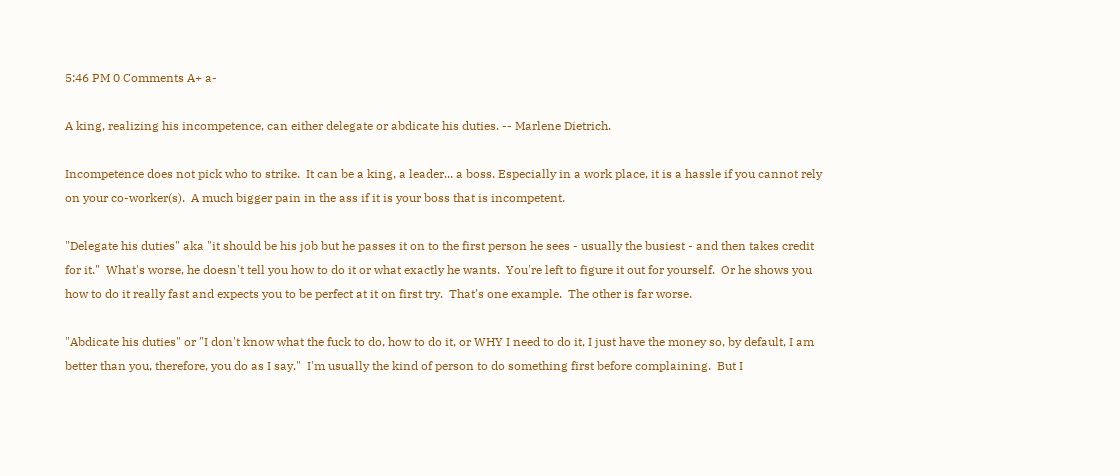5:46 PM 0 Comments A+ a-

A king, realizing his incompetence, can either delegate or abdicate his duties. -- Marlene Dietrich.

Incompetence does not pick who to strike.  It can be a king, a leader... a boss. Especially in a work place, it is a hassle if you cannot rely on your co-worker(s).  A much bigger pain in the ass if it is your boss that is incompetent.

"Delegate his duties" aka "it should be his job but he passes it on to the first person he sees - usually the busiest - and then takes credit for it."  What's worse, he doesn't tell you how to do it or what exactly he wants.  You're left to figure it out for yourself.  Or he shows you how to do it really fast and expects you to be perfect at it on first try.  That's one example.  The other is far worse.

"Abdicate his duties" or "I don't know what the fuck to do, how to do it, or WHY I need to do it, I just have the money so, by default, I am better than you, therefore, you do as I say."  I'm usually the kind of person to do something first before complaining.  But I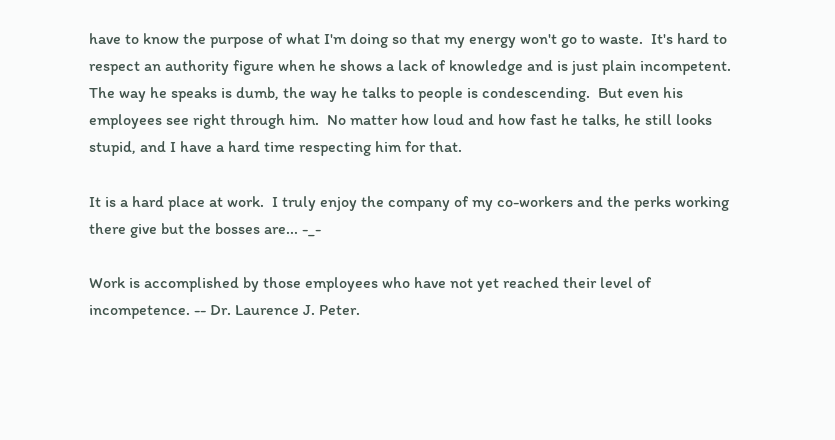have to know the purpose of what I'm doing so that my energy won't go to waste.  It's hard to respect an authority figure when he shows a lack of knowledge and is just plain incompetent.  The way he speaks is dumb, the way he talks to people is condescending.  But even his employees see right through him.  No matter how loud and how fast he talks, he still looks stupid, and I have a hard time respecting him for that.

It is a hard place at work.  I truly enjoy the company of my co-workers and the perks working there give but the bosses are... -_-

Work is accomplished by those employees who have not yet reached their level of incompetence. -- Dr. Laurence J. Peter.